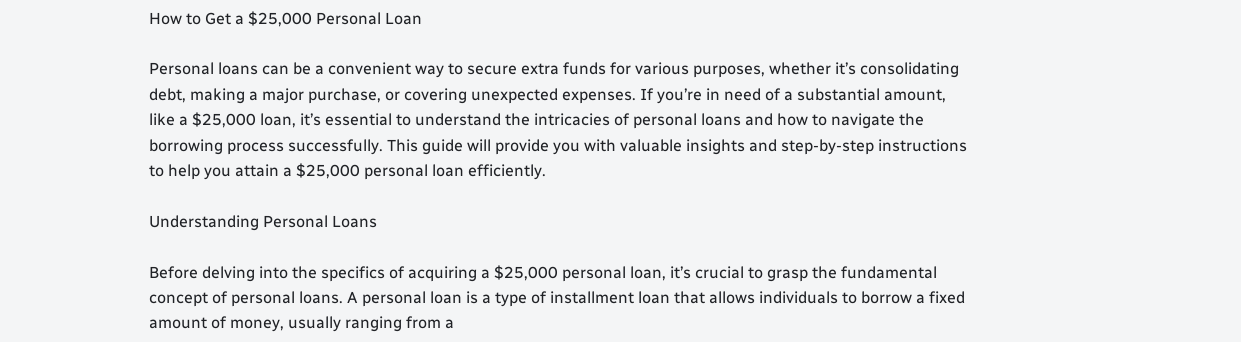How to Get a $25,000 Personal Loan

Personal loans can be a convenient way to secure extra funds for various purposes, whether it’s consolidating debt, making a major purchase, or covering unexpected expenses. If you’re in need of a substantial amount, like a $25,000 loan, it’s essential to understand the intricacies of personal loans and how to navigate the borrowing process successfully. This guide will provide you with valuable insights and step-by-step instructions to help you attain a $25,000 personal loan efficiently.

Understanding Personal Loans

Before delving into the specifics of acquiring a $25,000 personal loan, it’s crucial to grasp the fundamental concept of personal loans. A personal loan is a type of installment loan that allows individuals to borrow a fixed amount of money, usually ranging from a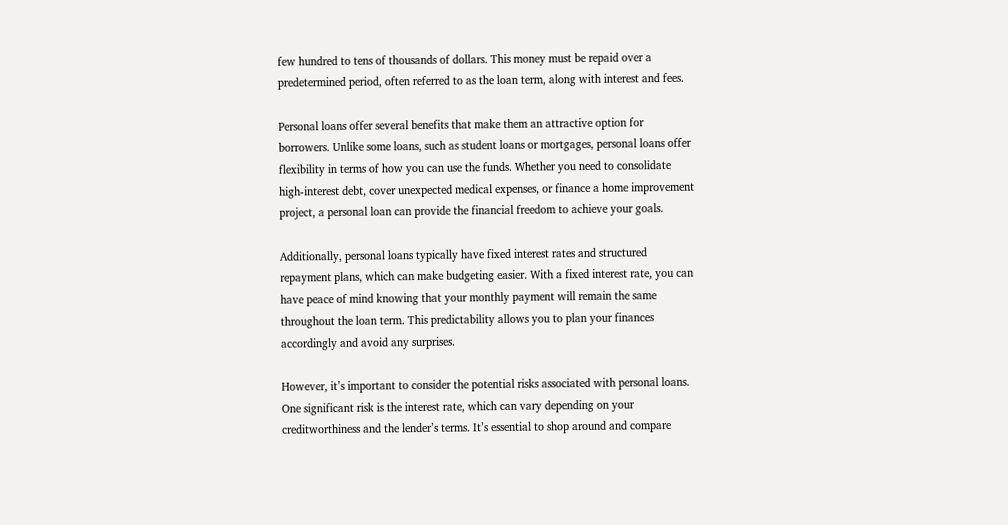few hundred to tens of thousands of dollars. This money must be repaid over a predetermined period, often referred to as the loan term, along with interest and fees.

Personal loans offer several benefits that make them an attractive option for borrowers. Unlike some loans, such as student loans or mortgages, personal loans offer flexibility in terms of how you can use the funds. Whether you need to consolidate high-interest debt, cover unexpected medical expenses, or finance a home improvement project, a personal loan can provide the financial freedom to achieve your goals.

Additionally, personal loans typically have fixed interest rates and structured repayment plans, which can make budgeting easier. With a fixed interest rate, you can have peace of mind knowing that your monthly payment will remain the same throughout the loan term. This predictability allows you to plan your finances accordingly and avoid any surprises.

However, it’s important to consider the potential risks associated with personal loans. One significant risk is the interest rate, which can vary depending on your creditworthiness and the lender’s terms. It’s essential to shop around and compare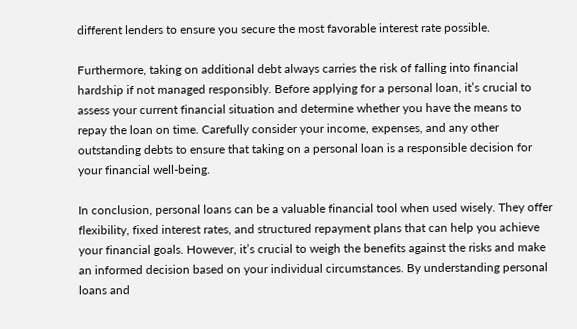different lenders to ensure you secure the most favorable interest rate possible.

Furthermore, taking on additional debt always carries the risk of falling into financial hardship if not managed responsibly. Before applying for a personal loan, it’s crucial to assess your current financial situation and determine whether you have the means to repay the loan on time. Carefully consider your income, expenses, and any other outstanding debts to ensure that taking on a personal loan is a responsible decision for your financial well-being.

In conclusion, personal loans can be a valuable financial tool when used wisely. They offer flexibility, fixed interest rates, and structured repayment plans that can help you achieve your financial goals. However, it’s crucial to weigh the benefits against the risks and make an informed decision based on your individual circumstances. By understanding personal loans and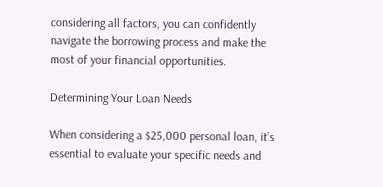considering all factors, you can confidently navigate the borrowing process and make the most of your financial opportunities.

Determining Your Loan Needs

When considering a $25,000 personal loan, it’s essential to evaluate your specific needs and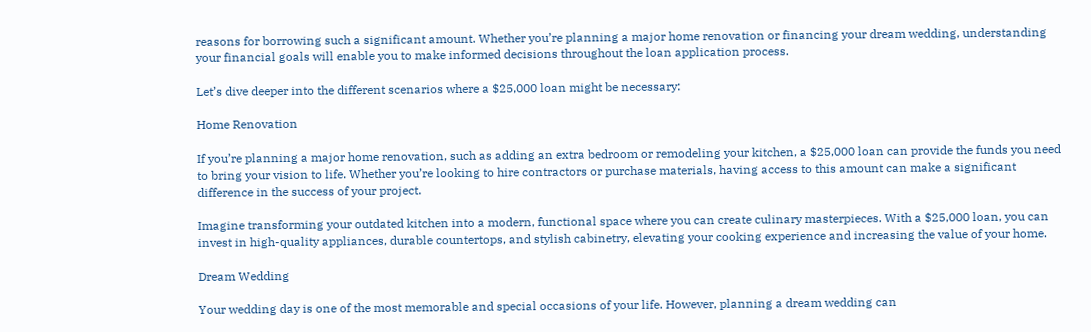reasons for borrowing such a significant amount. Whether you’re planning a major home renovation or financing your dream wedding, understanding your financial goals will enable you to make informed decisions throughout the loan application process.

Let’s dive deeper into the different scenarios where a $25,000 loan might be necessary:

Home Renovation

If you’re planning a major home renovation, such as adding an extra bedroom or remodeling your kitchen, a $25,000 loan can provide the funds you need to bring your vision to life. Whether you’re looking to hire contractors or purchase materials, having access to this amount can make a significant difference in the success of your project.

Imagine transforming your outdated kitchen into a modern, functional space where you can create culinary masterpieces. With a $25,000 loan, you can invest in high-quality appliances, durable countertops, and stylish cabinetry, elevating your cooking experience and increasing the value of your home.

Dream Wedding

Your wedding day is one of the most memorable and special occasions of your life. However, planning a dream wedding can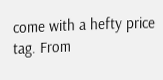come with a hefty price tag. From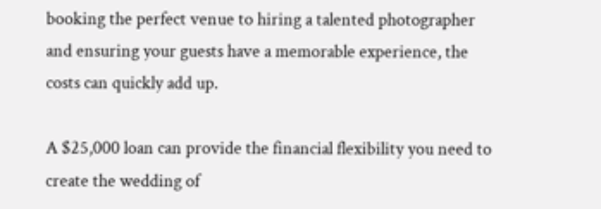booking the perfect venue to hiring a talented photographer and ensuring your guests have a memorable experience, the costs can quickly add up.

A $25,000 loan can provide the financial flexibility you need to create the wedding of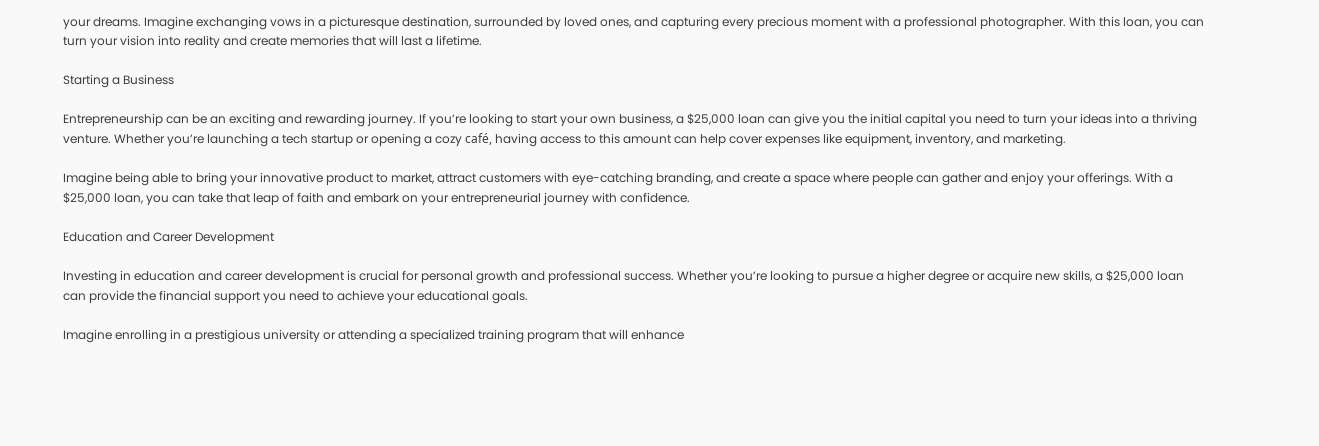your dreams. Imagine exchanging vows in a picturesque destination, surrounded by loved ones, and capturing every precious moment with a professional photographer. With this loan, you can turn your vision into reality and create memories that will last a lifetime.

Starting a Business

Entrepreneurship can be an exciting and rewarding journey. If you’re looking to start your own business, a $25,000 loan can give you the initial capital you need to turn your ideas into a thriving venture. Whether you’re launching a tech startup or opening a cozy café, having access to this amount can help cover expenses like equipment, inventory, and marketing.

Imagine being able to bring your innovative product to market, attract customers with eye-catching branding, and create a space where people can gather and enjoy your offerings. With a $25,000 loan, you can take that leap of faith and embark on your entrepreneurial journey with confidence.

Education and Career Development

Investing in education and career development is crucial for personal growth and professional success. Whether you’re looking to pursue a higher degree or acquire new skills, a $25,000 loan can provide the financial support you need to achieve your educational goals.

Imagine enrolling in a prestigious university or attending a specialized training program that will enhance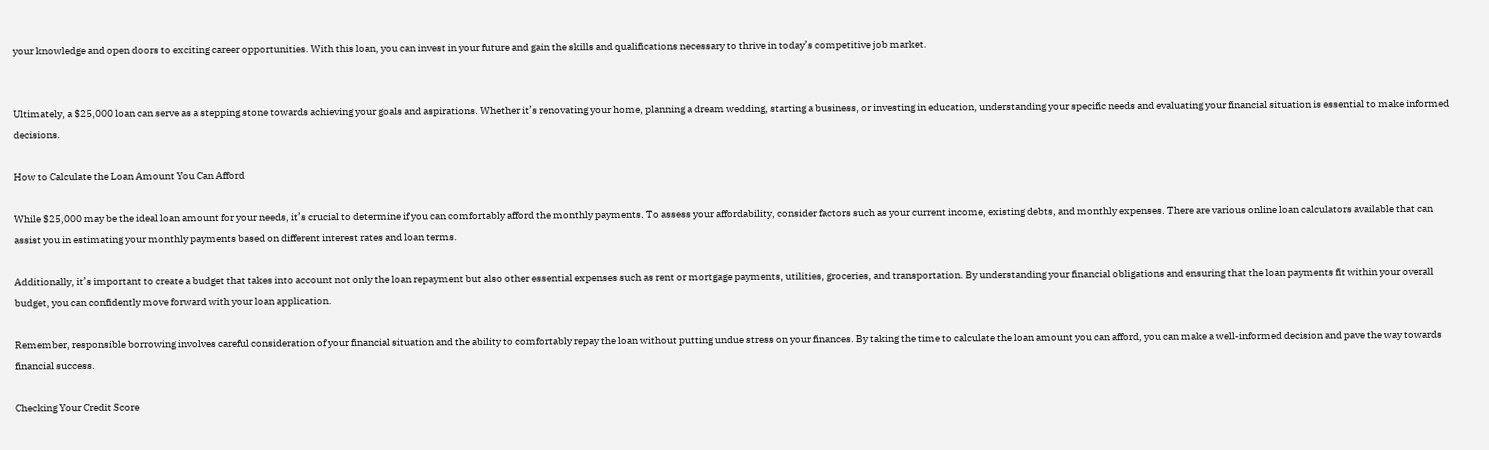your knowledge and open doors to exciting career opportunities. With this loan, you can invest in your future and gain the skills and qualifications necessary to thrive in today’s competitive job market.


Ultimately, a $25,000 loan can serve as a stepping stone towards achieving your goals and aspirations. Whether it’s renovating your home, planning a dream wedding, starting a business, or investing in education, understanding your specific needs and evaluating your financial situation is essential to make informed decisions.

How to Calculate the Loan Amount You Can Afford

While $25,000 may be the ideal loan amount for your needs, it’s crucial to determine if you can comfortably afford the monthly payments. To assess your affordability, consider factors such as your current income, existing debts, and monthly expenses. There are various online loan calculators available that can assist you in estimating your monthly payments based on different interest rates and loan terms.

Additionally, it’s important to create a budget that takes into account not only the loan repayment but also other essential expenses such as rent or mortgage payments, utilities, groceries, and transportation. By understanding your financial obligations and ensuring that the loan payments fit within your overall budget, you can confidently move forward with your loan application.

Remember, responsible borrowing involves careful consideration of your financial situation and the ability to comfortably repay the loan without putting undue stress on your finances. By taking the time to calculate the loan amount you can afford, you can make a well-informed decision and pave the way towards financial success.

Checking Your Credit Score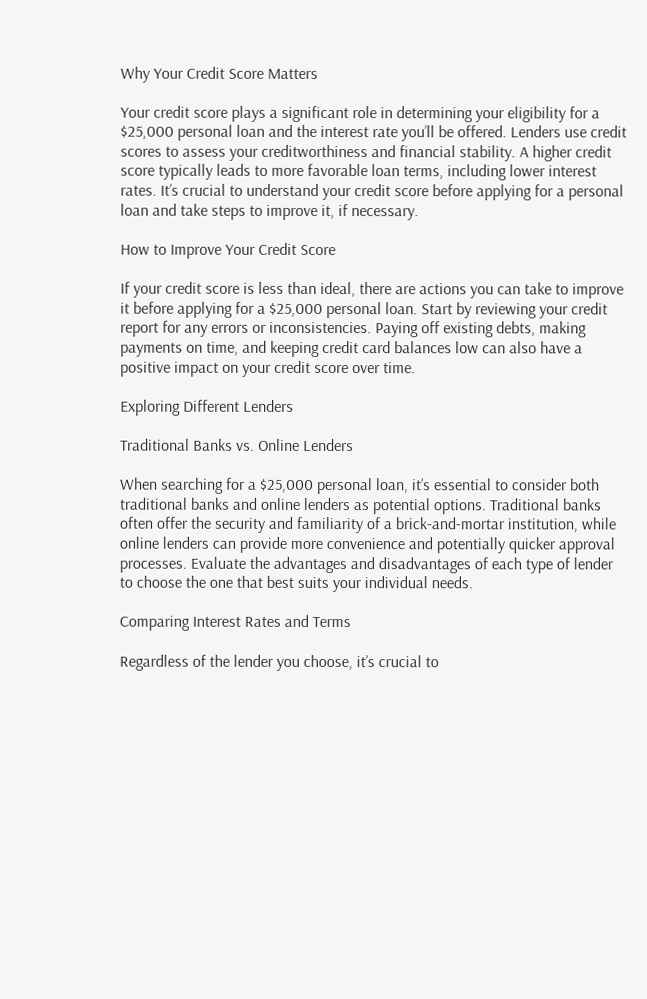Why Your Credit Score Matters

Your credit score plays a significant role in determining your eligibility for a $25,000 personal loan and the interest rate you’ll be offered. Lenders use credit scores to assess your creditworthiness and financial stability. A higher credit score typically leads to more favorable loan terms, including lower interest rates. It’s crucial to understand your credit score before applying for a personal loan and take steps to improve it, if necessary.

How to Improve Your Credit Score

If your credit score is less than ideal, there are actions you can take to improve it before applying for a $25,000 personal loan. Start by reviewing your credit report for any errors or inconsistencies. Paying off existing debts, making payments on time, and keeping credit card balances low can also have a positive impact on your credit score over time.

Exploring Different Lenders

Traditional Banks vs. Online Lenders

When searching for a $25,000 personal loan, it’s essential to consider both traditional banks and online lenders as potential options. Traditional banks often offer the security and familiarity of a brick-and-mortar institution, while online lenders can provide more convenience and potentially quicker approval processes. Evaluate the advantages and disadvantages of each type of lender to choose the one that best suits your individual needs.

Comparing Interest Rates and Terms

Regardless of the lender you choose, it’s crucial to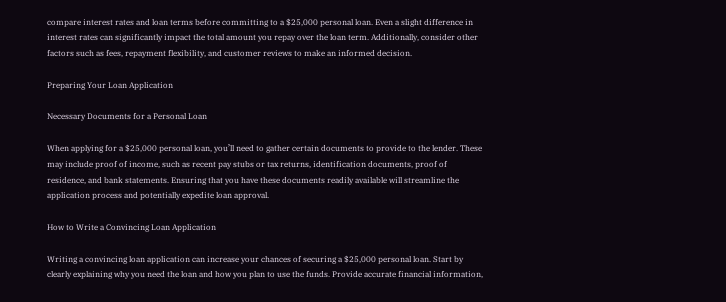compare interest rates and loan terms before committing to a $25,000 personal loan. Even a slight difference in interest rates can significantly impact the total amount you repay over the loan term. Additionally, consider other factors such as fees, repayment flexibility, and customer reviews to make an informed decision.

Preparing Your Loan Application

Necessary Documents for a Personal Loan

When applying for a $25,000 personal loan, you’ll need to gather certain documents to provide to the lender. These may include proof of income, such as recent pay stubs or tax returns, identification documents, proof of residence, and bank statements. Ensuring that you have these documents readily available will streamline the application process and potentially expedite loan approval.

How to Write a Convincing Loan Application

Writing a convincing loan application can increase your chances of securing a $25,000 personal loan. Start by clearly explaining why you need the loan and how you plan to use the funds. Provide accurate financial information,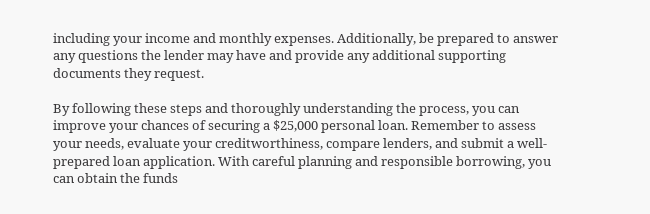including your income and monthly expenses. Additionally, be prepared to answer any questions the lender may have and provide any additional supporting documents they request.

By following these steps and thoroughly understanding the process, you can improve your chances of securing a $25,000 personal loan. Remember to assess your needs, evaluate your creditworthiness, compare lenders, and submit a well-prepared loan application. With careful planning and responsible borrowing, you can obtain the funds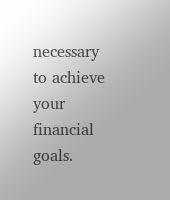necessary to achieve your financial goals.